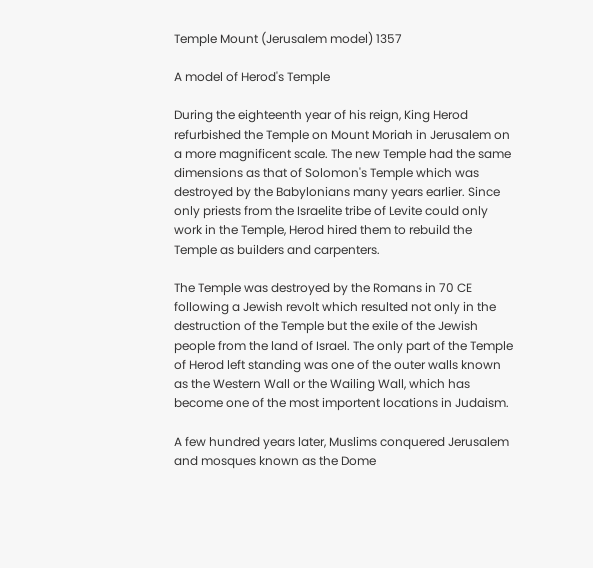Temple Mount (Jerusalem model) 1357

A model of Herod's Temple

During the eighteenth year of his reign, King Herod refurbished the Temple on Mount Moriah in Jerusalem on a more magnificent scale. The new Temple had the same dimensions as that of Solomon's Temple which was destroyed by the Babylonians many years earlier. Since only priests from the Israelite tribe of Levite could only work in the Temple, Herod hired them to rebuild the Temple as builders and carpenters.

The Temple was destroyed by the Romans in 70 CE following a Jewish revolt which resulted not only in the destruction of the Temple but the exile of the Jewish people from the land of Israel. The only part of the Temple of Herod left standing was one of the outer walls known as the Western Wall or the Wailing Wall, which has become one of the most importent locations in Judaism.

A few hundred years later, Muslims conquered Jerusalem and mosques known as the Dome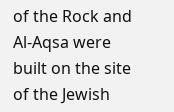of the Rock and Al-Aqsa were built on the site of the Jewish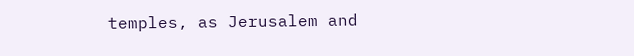temples, as Jerusalem and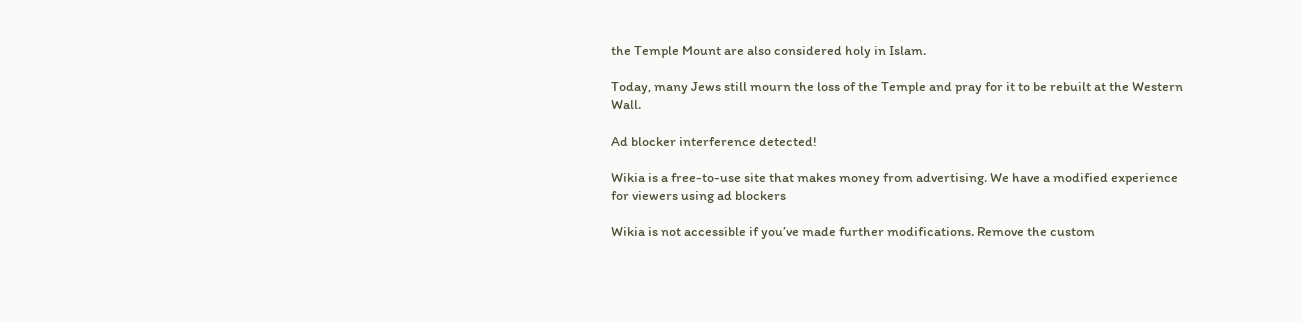the Temple Mount are also considered holy in Islam.

Today, many Jews still mourn the loss of the Temple and pray for it to be rebuilt at the Western Wall.

Ad blocker interference detected!

Wikia is a free-to-use site that makes money from advertising. We have a modified experience for viewers using ad blockers

Wikia is not accessible if you’ve made further modifications. Remove the custom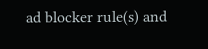ad blocker rule(s) and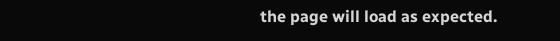the page will load as expected.